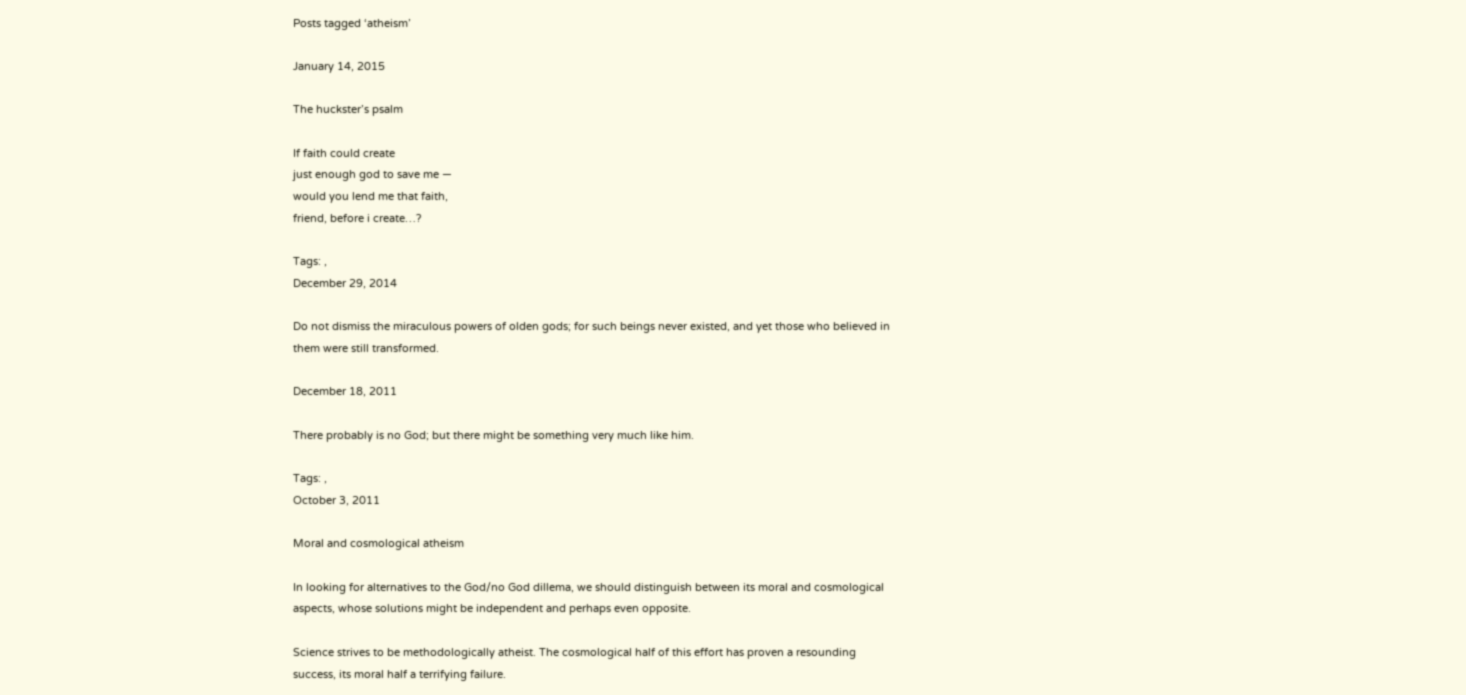Posts tagged ‘atheism’

January 14, 2015

The huckster’s psalm

If faith could create
just enough god to save me —
would you lend me that faith,
friend, before i create…?

Tags: ,
December 29, 2014

Do not dismiss the miraculous powers of olden gods; for such beings never existed, and yet those who believed in them were still transformed.

December 18, 2011

There probably is no God; but there might be something very much like him.

Tags: ,
October 3, 2011

Moral and cosmological atheism

In looking for alternatives to the God/no God dillema, we should distinguish between its moral and cosmological aspects, whose solutions might be independent and perhaps even opposite.

Science strives to be methodologically atheist. The cosmological half of this effort has proven a resounding success, its moral half a terrifying failure.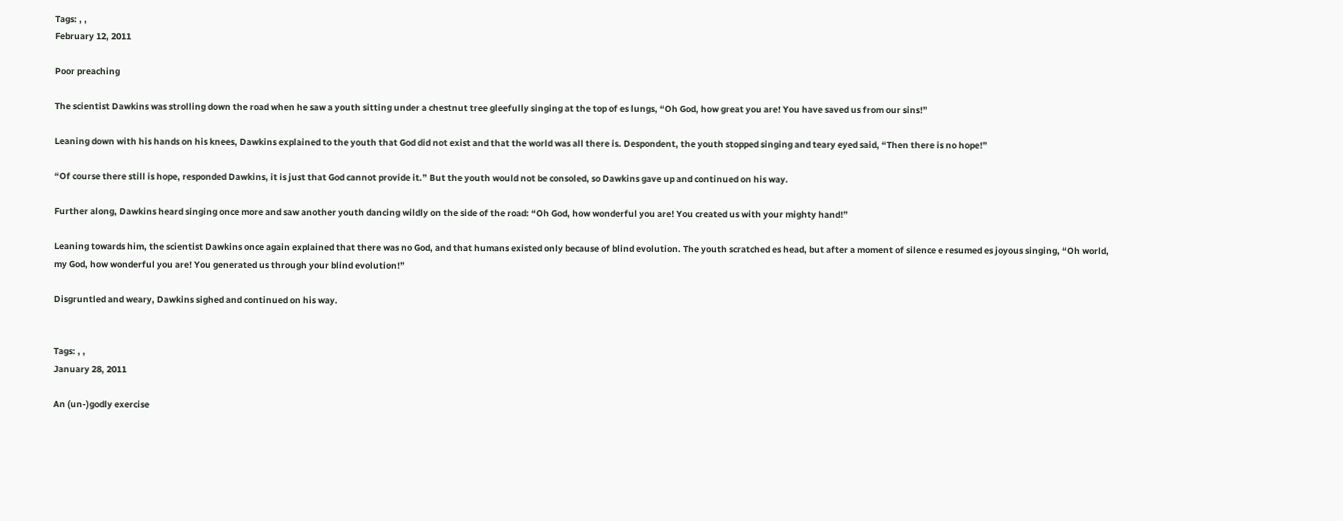Tags: , ,
February 12, 2011

Poor preaching

The scientist Dawkins was strolling down the road when he saw a youth sitting under a chestnut tree gleefully singing at the top of es lungs, “Oh God, how great you are! You have saved us from our sins!”

Leaning down with his hands on his knees, Dawkins explained to the youth that God did not exist and that the world was all there is. Despondent, the youth stopped singing and teary eyed said, “Then there is no hope!”

“Of course there still is hope, responded Dawkins, it is just that God cannot provide it.” But the youth would not be consoled, so Dawkins gave up and continued on his way.

Further along, Dawkins heard singing once more and saw another youth dancing wildly on the side of the road: “Oh God, how wonderful you are! You created us with your mighty hand!”

Leaning towards him, the scientist Dawkins once again explained that there was no God, and that humans existed only because of blind evolution. The youth scratched es head, but after a moment of silence e resumed es joyous singing, “Oh world, my God, how wonderful you are! You generated us through your blind evolution!”

Disgruntled and weary, Dawkins sighed and continued on his way.


Tags: , ,
January 28, 2011

An (un-)godly exercise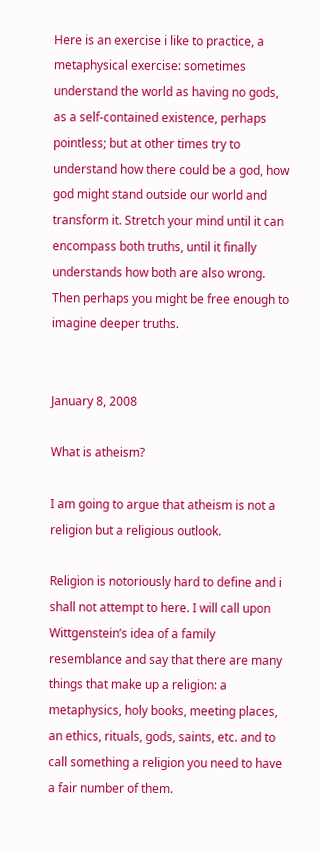Here is an exercise i like to practice, a metaphysical exercise: sometimes understand the world as having no gods, as a self-contained existence, perhaps pointless; but at other times try to understand how there could be a god, how god might stand outside our world and transform it. Stretch your mind until it can encompass both truths, until it finally understands how both are also wrong. Then perhaps you might be free enough to imagine deeper truths.


January 8, 2008

What is atheism?

I am going to argue that atheism is not a religion but a religious outlook.

Religion is notoriously hard to define and i shall not attempt to here. I will call upon Wittgenstein’s idea of a family resemblance and say that there are many things that make up a religion: a metaphysics, holy books, meeting places, an ethics, rituals, gods, saints, etc. and to call something a religion you need to have a fair number of them.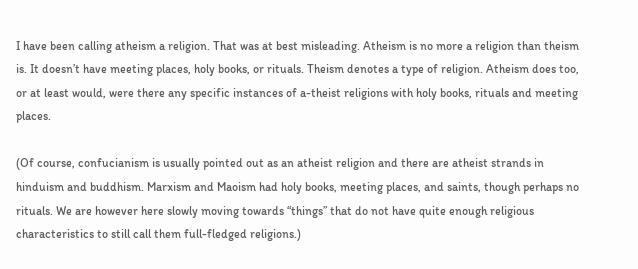I have been calling atheism a religion. That was at best misleading. Atheism is no more a religion than theism is. It doesn’t have meeting places, holy books, or rituals. Theism denotes a type of religion. Atheism does too, or at least would, were there any specific instances of a-theist religions with holy books, rituals and meeting places.

(Of course, confucianism is usually pointed out as an atheist religion and there are atheist strands in hinduism and buddhism. Marxism and Maoism had holy books, meeting places, and saints, though perhaps no rituals. We are however here slowly moving towards “things” that do not have quite enough religious characteristics to still call them full-fledged religions.)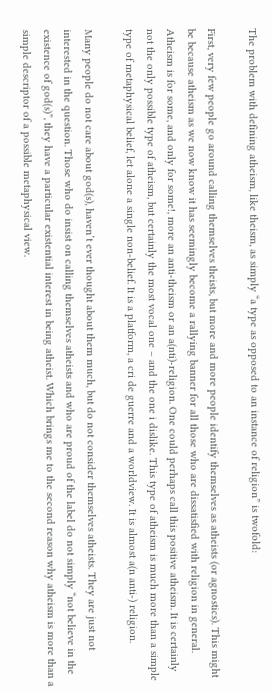The problem with defining atheism, like theism, as simply “a type as opposed to an instance of religion” is twofold:

First, very few people go around calling themselves theists, but more and more people identify themselves as atheists (or agnostics). This might be because atheism as we now know it has seemingly become a rallying banner for all those who are dissatisfied with religion in general. Atheism is for some, and only for some!, more an anti-theism or an a(nti)-religion. One could perhaps call this positive atheism. It is certainly not the only possible type of atheism, but certainly the most vocal one – and the one i dislike. This type of atheism is much more than a simple type of metaphysical belief, let alone a single non-belief. It is a platform, a cri de guerre and a worldview. It is almost a(n anti-) religion.

Many people do not care about god(s), haven’t ever thought about them much, but do not consider themselves atheists. They are just not interested in the question. Those who do insist on calling themselves atheists and who are proud of the label do not simply “not believe in the existence of god(s)”, they have a particular existential interest in being atheist. Which brings me to the second reason why atheism is more than a simple descriptor of a possible metaphysical view.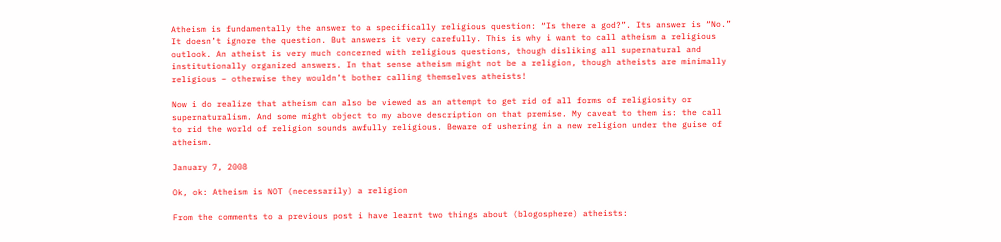Atheism is fundamentally the answer to a specifically religious question: “Is there a god?”. Its answer is “No.” It doesn’t ignore the question. But answers it very carefully. This is why i want to call atheism a religious outlook. An atheist is very much concerned with religious questions, though disliking all supernatural and institutionally organized answers. In that sense atheism might not be a religion, though atheists are minimally religious – otherwise they wouldn’t bother calling themselves atheists!

Now i do realize that atheism can also be viewed as an attempt to get rid of all forms of religiosity or supernaturalism. And some might object to my above description on that premise. My caveat to them is: the call to rid the world of religion sounds awfully religious. Beware of ushering in a new religion under the guise of atheism.

January 7, 2008

Ok, ok: Atheism is NOT (necessarily) a religion

From the comments to a previous post i have learnt two things about (blogosphere) atheists: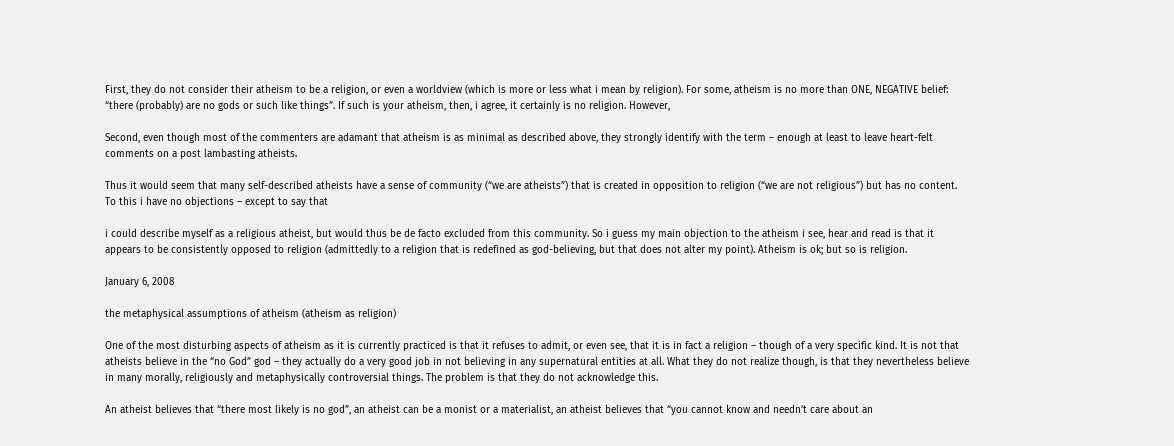First, they do not consider their atheism to be a religion, or even a worldview (which is more or less what i mean by religion). For some, atheism is no more than ONE, NEGATIVE belief: “there (probably) are no gods or such like things”. If such is your atheism, then, i agree, it certainly is no religion. However,

Second, even though most of the commenters are adamant that atheism is as minimal as described above, they strongly identify with the term – enough at least to leave heart-felt comments on a post lambasting atheists.

Thus it would seem that many self-described atheists have a sense of community (“we are atheists”) that is created in opposition to religion (“we are not religious”) but has no content. To this i have no objections – except to say that

i could describe myself as a religious atheist, but would thus be de facto excluded from this community. So i guess my main objection to the atheism i see, hear and read is that it appears to be consistently opposed to religion (admittedly to a religion that is redefined as god-believing, but that does not alter my point). Atheism is ok; but so is religion.

January 6, 2008

the metaphysical assumptions of atheism (atheism as religion)

One of the most disturbing aspects of atheism as it is currently practiced is that it refuses to admit, or even see, that it is in fact a religion – though of a very specific kind. It is not that atheists believe in the “no God” god – they actually do a very good job in not believing in any supernatural entities at all. What they do not realize though, is that they nevertheless believe in many morally, religiously and metaphysically controversial things. The problem is that they do not acknowledge this.

An atheist believes that “there most likely is no god”, an atheist can be a monist or a materialist, an atheist believes that “you cannot know and needn’t care about an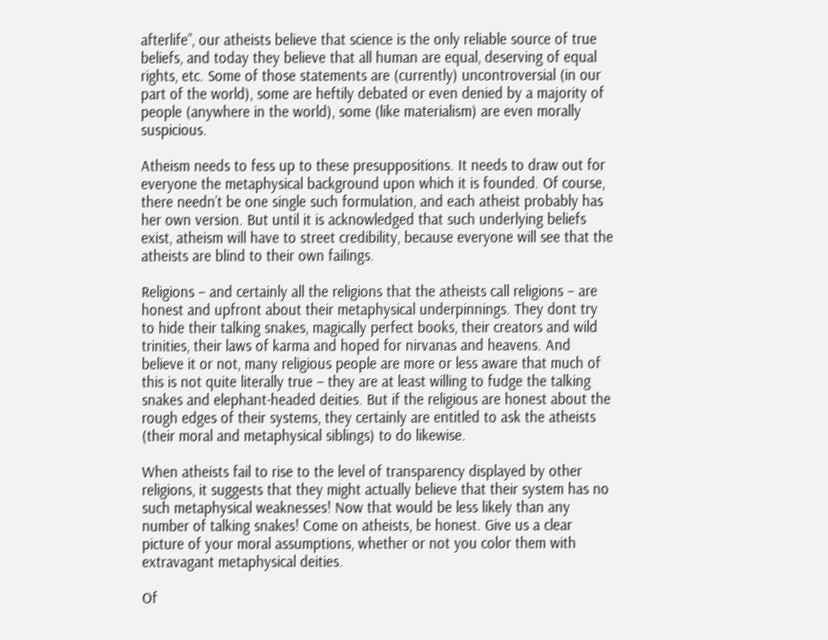afterlife”, our atheists believe that science is the only reliable source of true beliefs, and today they believe that all human are equal, deserving of equal rights, etc. Some of those statements are (currently) uncontroversial (in our part of the world), some are heftily debated or even denied by a majority of people (anywhere in the world), some (like materialism) are even morally suspicious.

Atheism needs to fess up to these presuppositions. It needs to draw out for everyone the metaphysical background upon which it is founded. Of course, there needn’t be one single such formulation, and each atheist probably has her own version. But until it is acknowledged that such underlying beliefs exist, atheism will have to street credibility, because everyone will see that the atheists are blind to their own failings.

Religions – and certainly all the religions that the atheists call religions – are honest and upfront about their metaphysical underpinnings. They dont try to hide their talking snakes, magically perfect books, their creators and wild trinities, their laws of karma and hoped for nirvanas and heavens. And believe it or not, many religious people are more or less aware that much of this is not quite literally true – they are at least willing to fudge the talking snakes and elephant-headed deities. But if the religious are honest about the rough edges of their systems, they certainly are entitled to ask the atheists (their moral and metaphysical siblings) to do likewise.

When atheists fail to rise to the level of transparency displayed by other religions, it suggests that they might actually believe that their system has no such metaphysical weaknesses! Now that would be less likely than any number of talking snakes! Come on atheists, be honest. Give us a clear picture of your moral assumptions, whether or not you color them with extravagant metaphysical deities.

Of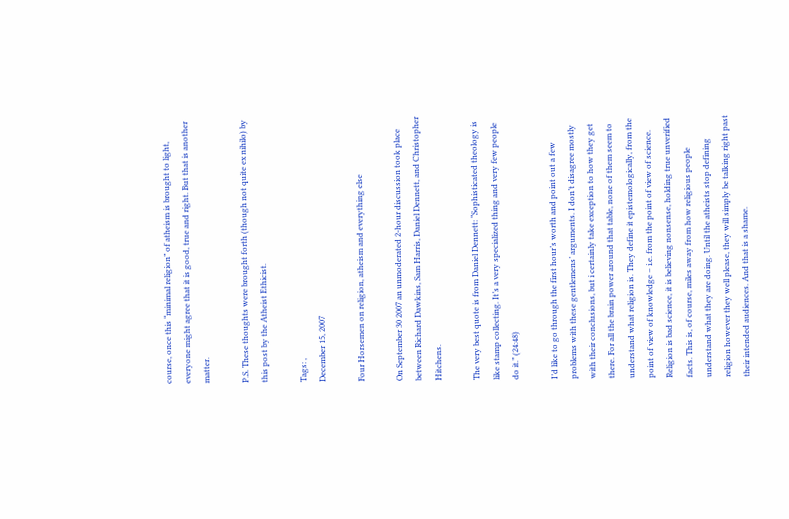course, once this “minimal religion” of atheism is brought to light, everyone might agree that it is good, true and right. But that is another matter.

P.S. These thoughts were brought forth (though not quite ex nihilo) by this post by the Atheist Ethicist.

Tags: ,
December 15, 2007

Four Horsemen on religion, atheism and everything else

On September 30 2007 an unmoderated 2-hour discussion took place between Richard Dawkins, Sam Harris, Daniel Dennett, and Christopher Hitchens.

The very best quote is from Daniel Dennett: “Sophisticated theology is like stamp collecting. It’s a very specialized thing and very few people do it.” (24:48)

I’d like to go through the first hour’s worth and point out a few problems with these gentlemens’ arguments. I don’t disagree mostly with their conclusions, but i certainly take exception to how they get there. For all the brain power around that table, none of them seem to understand what religion is. They define it epistemologically, from the point of view of knowledge – i.e. from the point of view of science. Religion is bad science, it is believing nonsense, holding true unverified facts. This is, of course, miles away from how religious people understand what they are doing. Until the atheists stop defining religion however they well please, they will simply be talking right past their intended audiences. And that is a shame.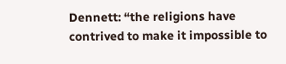Dennett: “the religions have contrived to make it impossible to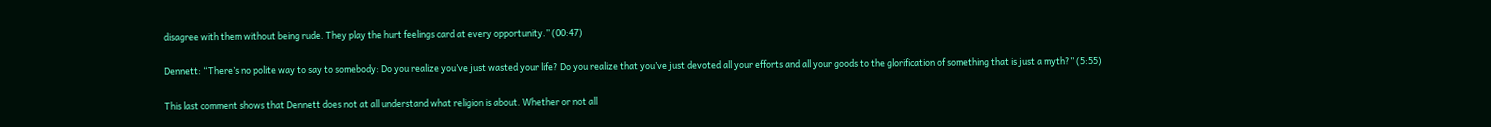disagree with them without being rude. They play the hurt feelings card at every opportunity.” (00:47)

Dennett: “There’s no polite way to say to somebody: Do you realize you’ve just wasted your life? Do you realize that you’ve just devoted all your efforts and all your goods to the glorification of something that is just a myth?” (5:55)

This last comment shows that Dennett does not at all understand what religion is about. Whether or not all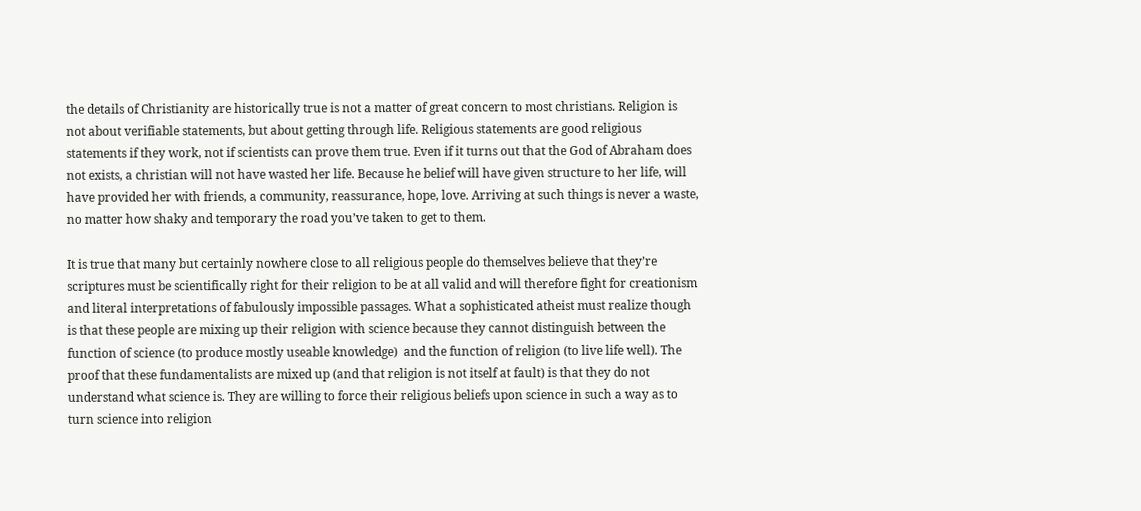the details of Christianity are historically true is not a matter of great concern to most christians. Religion is not about verifiable statements, but about getting through life. Religious statements are good religious statements if they work, not if scientists can prove them true. Even if it turns out that the God of Abraham does not exists, a christian will not have wasted her life. Because he belief will have given structure to her life, will have provided her with friends, a community, reassurance, hope, love. Arriving at such things is never a waste, no matter how shaky and temporary the road you’ve taken to get to them.

It is true that many but certainly nowhere close to all religious people do themselves believe that they’re scriptures must be scientifically right for their religion to be at all valid and will therefore fight for creationism and literal interpretations of fabulously impossible passages. What a sophisticated atheist must realize though is that these people are mixing up their religion with science because they cannot distinguish between the function of science (to produce mostly useable knowledge)  and the function of religion (to live life well). The proof that these fundamentalists are mixed up (and that religion is not itself at fault) is that they do not understand what science is. They are willing to force their religious beliefs upon science in such a way as to turn science into religion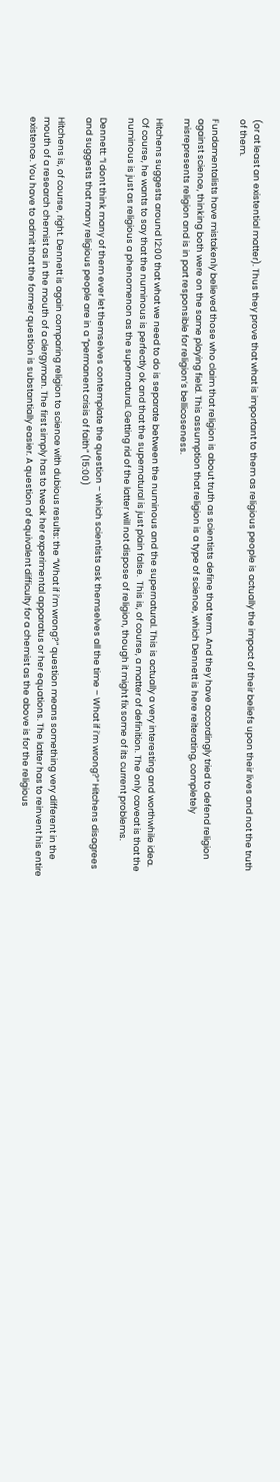(or at least an existential matter). Thus they prove that what is important to them as religious people is actually the impact of their beliefs upon their lives and not the truth of them.

Fundamentalists have mistakenly believed those who claim that religion is about truth as scientists define that term. And they have accordingly tried to defend religion against science, thinking both were on the same playing field. This assumption that religion is a type of science, which Dennett is here reiterating, completely misrepresents religion and is in part responsible for religion’s bellicoseness.

Hitchens suggests around 12:00 that what we need to do is separate between the numinous and the supernatural. This is actually a very interesting and worthwhile idea. Of course, he wants to say that the numinous is perfectly ok and that the supernatural is just plain false.  This is, of course, a matter of definition. The only caveat is that the numinous is just as religious a phenomenon as the supernatural. Getting rid of the latter will not dispose of religion, though it might fix some of its current problems.

Dennett: “I dont think many of them ever let themselves contemplate the question – which scientists ask themselves all the time – What if i’m wrong?” Hitchens disagrees and suggests that many religious people are in a “permanent crisis of faith” (15:00)

Hitchens is, of course, right. Dennett is again comparing religion to science with dubious results: the “What if i’m wrong?” question means something very different in the mouth of a research chemist as in the mouth of a clergyman. The first simply has to tweak her experimental apparatus or her equations. The latter has to reinvent his entire existence. You have to admit that the former question is substantially easier. A question of equivalent difficulty for a chemist as the above is for the religious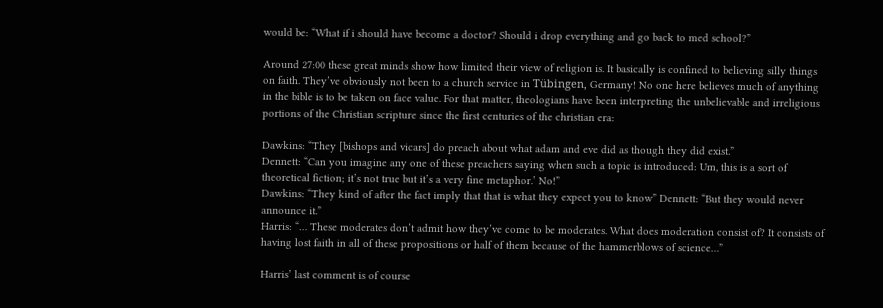would be: “What if i should have become a doctor? Should i drop everything and go back to med school?”

Around 27:00 these great minds show how limited their view of religion is. It basically is confined to believing silly things on faith. They’ve obviously not been to a church service in Tübingen, Germany! No one here believes much of anything in the bible is to be taken on face value. For that matter, theologians have been interpreting the unbelievable and irreligious portions of the Christian scripture since the first centuries of the christian era:

Dawkins: “They [bishops and vicars] do preach about what adam and eve did as though they did exist.”
Dennett: “Can you imagine any one of these preachers saying when such a topic is introduced: Um, this is a sort of theoretical fiction; it’s not true but it’s a very fine metaphor.’ No!”
Dawkins: “They kind of after the fact imply that that is what they expect you to know” Dennett: “But they would never announce it.”
Harris: “… These moderates don’t admit how they’ve come to be moderates. What does moderation consist of? It consists of having lost faith in all of these propositions or half of them because of the hammerblows of science…”

Harris’ last comment is of course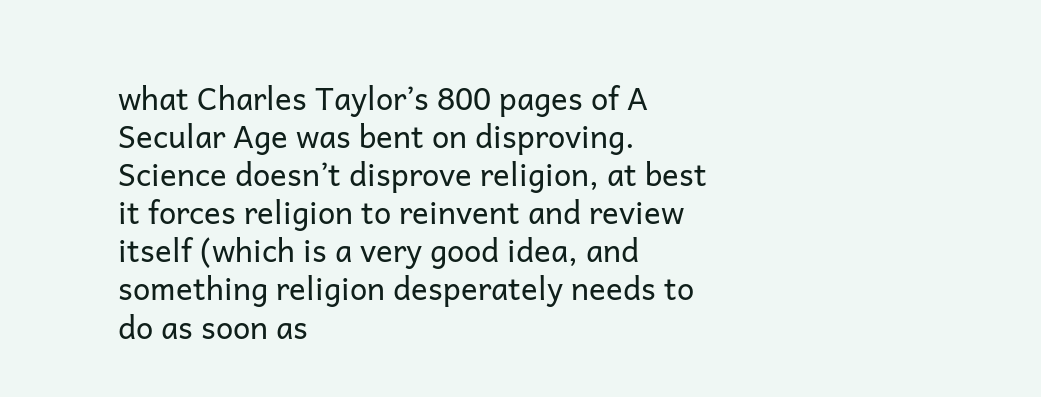what Charles Taylor’s 800 pages of A Secular Age was bent on disproving. Science doesn’t disprove religion, at best it forces religion to reinvent and review itself (which is a very good idea, and something religion desperately needs to do as soon as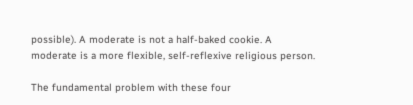possible). A moderate is not a half-baked cookie. A moderate is a more flexible, self-reflexive religious person.

The fundamental problem with these four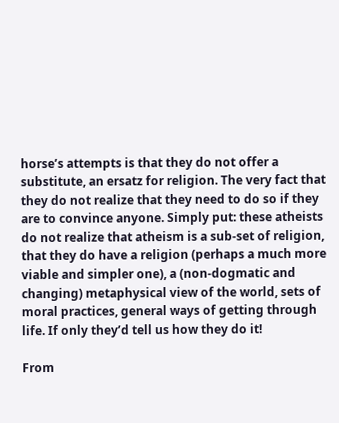horse’s attempts is that they do not offer a substitute, an ersatz for religion. The very fact that they do not realize that they need to do so if they are to convince anyone. Simply put: these atheists do not realize that atheism is a sub-set of religion, that they do have a religion (perhaps a much more viable and simpler one), a (non-dogmatic and changing) metaphysical view of the world, sets of moral practices, general ways of getting through life. If only they’d tell us how they do it!

From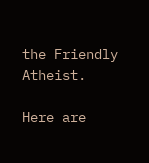the Friendly Atheist.

Here are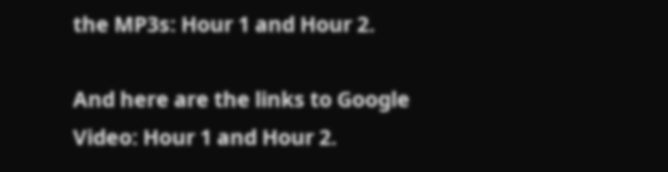the MP3s: Hour 1 and Hour 2.

And here are the links to Google Video: Hour 1 and Hour 2.